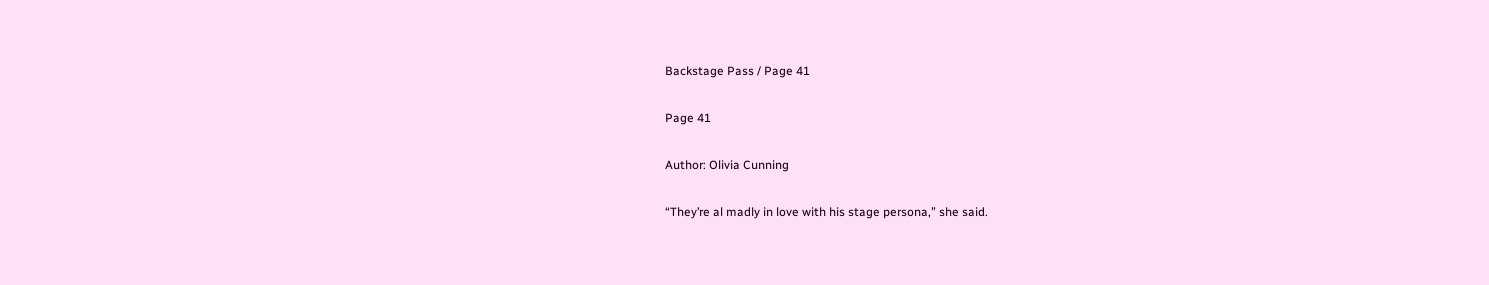Backstage Pass / Page 41

Page 41

Author: Olivia Cunning

“They’re al madly in love with his stage persona,” she said.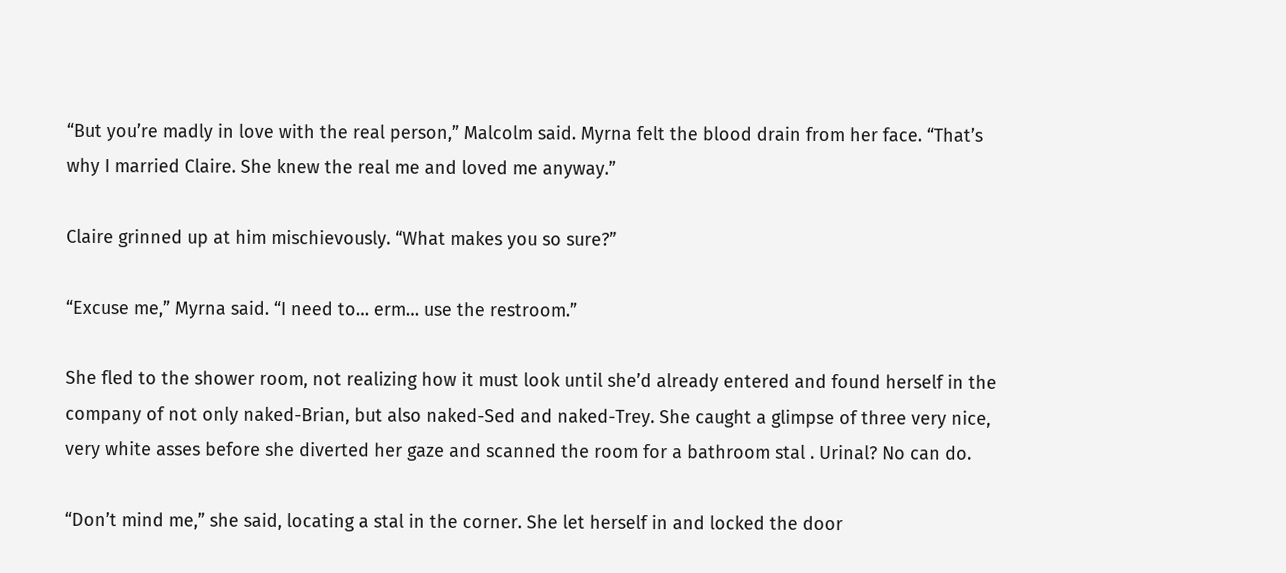“But you’re madly in love with the real person,” Malcolm said. Myrna felt the blood drain from her face. “That’s why I married Claire. She knew the real me and loved me anyway.”

Claire grinned up at him mischievously. “What makes you so sure?”

“Excuse me,” Myrna said. “I need to… erm… use the restroom.”

She fled to the shower room, not realizing how it must look until she’d already entered and found herself in the company of not only naked-Brian, but also naked-Sed and naked-Trey. She caught a glimpse of three very nice, very white asses before she diverted her gaze and scanned the room for a bathroom stal . Urinal? No can do.

“Don’t mind me,” she said, locating a stal in the corner. She let herself in and locked the door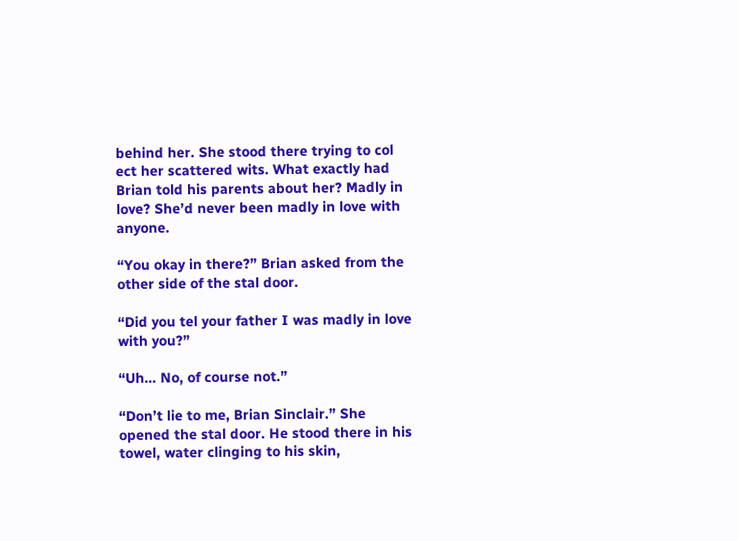behind her. She stood there trying to col ect her scattered wits. What exactly had Brian told his parents about her? Madly in love? She’d never been madly in love with anyone.

“You okay in there?” Brian asked from the other side of the stal door.

“Did you tel your father I was madly in love with you?”

“Uh… No, of course not.”

“Don’t lie to me, Brian Sinclair.” She opened the stal door. He stood there in his towel, water clinging to his skin,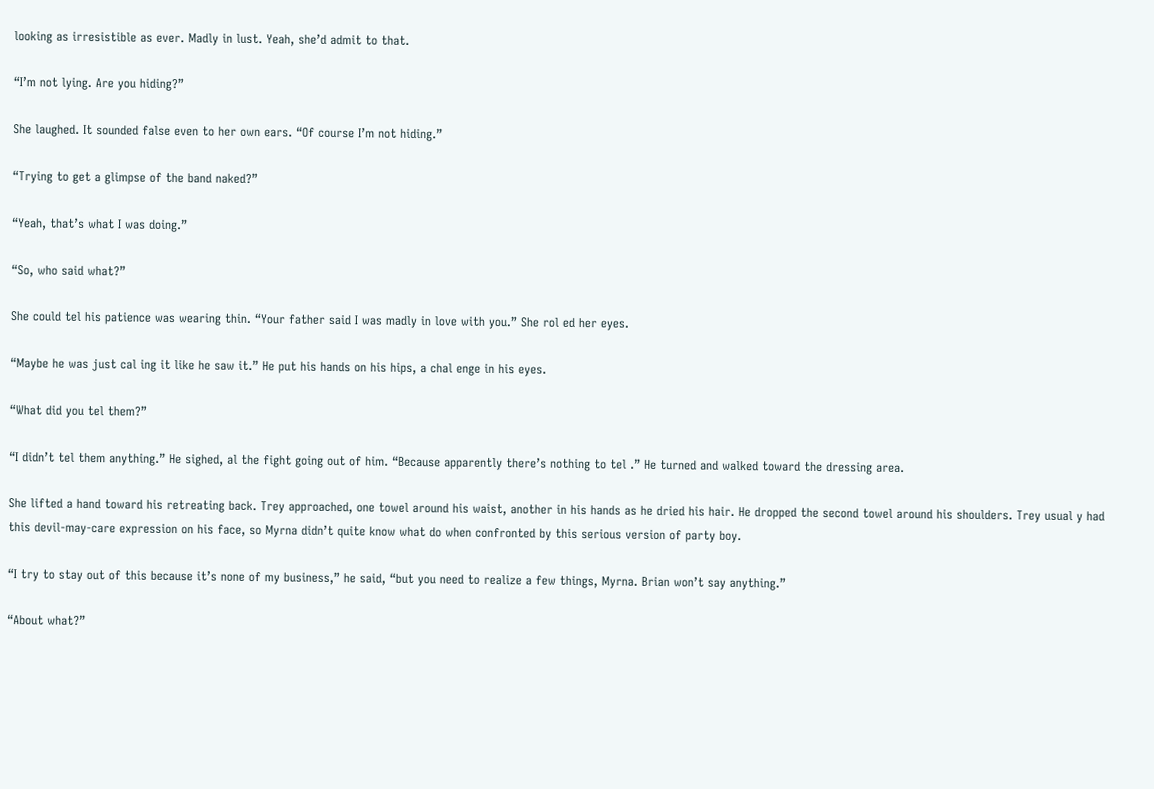looking as irresistible as ever. Madly in lust. Yeah, she’d admit to that.

“I’m not lying. Are you hiding?”

She laughed. It sounded false even to her own ears. “Of course I’m not hiding.”

“Trying to get a glimpse of the band naked?”

“Yeah, that’s what I was doing.”

“So, who said what?”

She could tel his patience was wearing thin. “Your father said I was madly in love with you.” She rol ed her eyes.

“Maybe he was just cal ing it like he saw it.” He put his hands on his hips, a chal enge in his eyes.

“What did you tel them?”

“I didn’t tel them anything.” He sighed, al the fight going out of him. “Because apparently there’s nothing to tel .” He turned and walked toward the dressing area.

She lifted a hand toward his retreating back. Trey approached, one towel around his waist, another in his hands as he dried his hair. He dropped the second towel around his shoulders. Trey usual y had this devil-may-care expression on his face, so Myrna didn’t quite know what do when confronted by this serious version of party boy.

“I try to stay out of this because it’s none of my business,” he said, “but you need to realize a few things, Myrna. Brian won’t say anything.”

“About what?”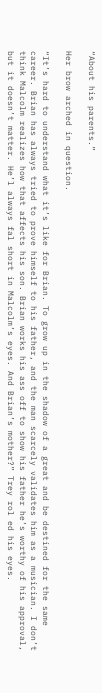“About his parents.”

Her brow arched in question.

“It’s hard to understand what it’s like for Brian. To grow up in the shadow of a great and be destined for the same career. Brian has always tried to prove himself to his father, and the man scarcely validates him as a musician. I don’t think Malcolm realizes how that affects his son. Brian works his ass off to show his father he’s worthy of his approval, but it doesn’t matter. He’l always fal short in Malcolm’s eyes. And Brian’s mother?” Trey rol ed his eyes.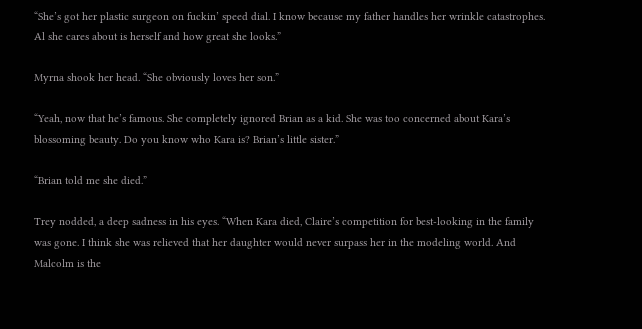“She’s got her plastic surgeon on fuckin’ speed dial. I know because my father handles her wrinkle catastrophes. Al she cares about is herself and how great she looks.”

Myrna shook her head. “She obviously loves her son.”

“Yeah, now that he’s famous. She completely ignored Brian as a kid. She was too concerned about Kara’s blossoming beauty. Do you know who Kara is? Brian’s little sister.”

“Brian told me she died.”

Trey nodded, a deep sadness in his eyes. “When Kara died, Claire’s competition for best-looking in the family was gone. I think she was relieved that her daughter would never surpass her in the modeling world. And Malcolm is the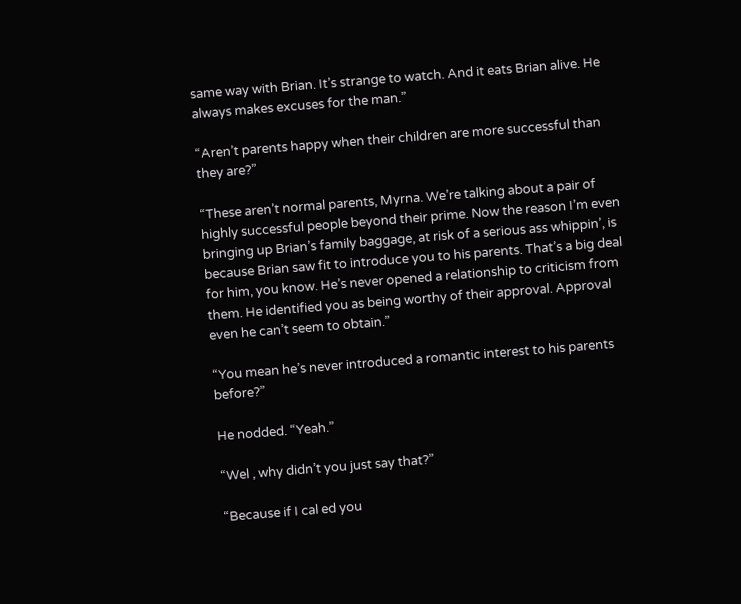same way with Brian. It’s strange to watch. And it eats Brian alive. He always makes excuses for the man.”

“Aren’t parents happy when their children are more successful than they are?”

“These aren’t normal parents, Myrna. We’re talking about a pair of highly successful people beyond their prime. Now the reason I’m even bringing up Brian’s family baggage, at risk of a serious ass whippin’, is because Brian saw fit to introduce you to his parents. That’s a big deal for him, you know. He’s never opened a relationship to criticism from them. He identified you as being worthy of their approval. Approval even he can’t seem to obtain.”

“You mean he’s never introduced a romantic interest to his parents before?”

He nodded. “Yeah.”

“Wel , why didn’t you just say that?”

“Because if I cal ed you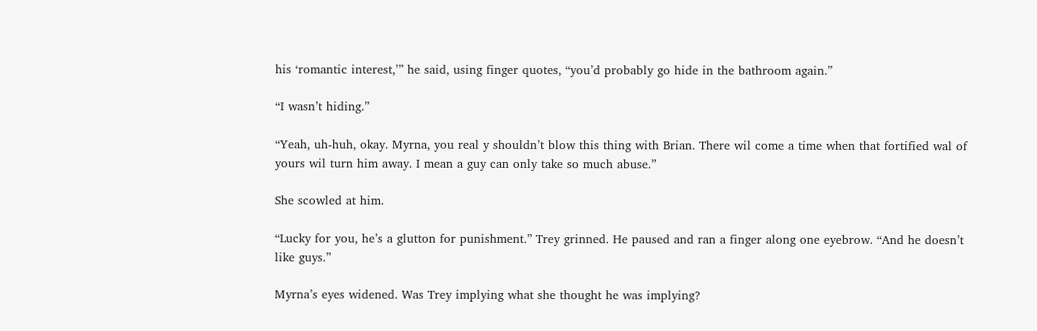his ‘romantic interest,’” he said, using finger quotes, “you’d probably go hide in the bathroom again.”

“I wasn’t hiding.”

“Yeah, uh-huh, okay. Myrna, you real y shouldn’t blow this thing with Brian. There wil come a time when that fortified wal of yours wil turn him away. I mean a guy can only take so much abuse.”

She scowled at him.

“Lucky for you, he’s a glutton for punishment.” Trey grinned. He paused and ran a finger along one eyebrow. “And he doesn’t like guys.”

Myrna’s eyes widened. Was Trey implying what she thought he was implying?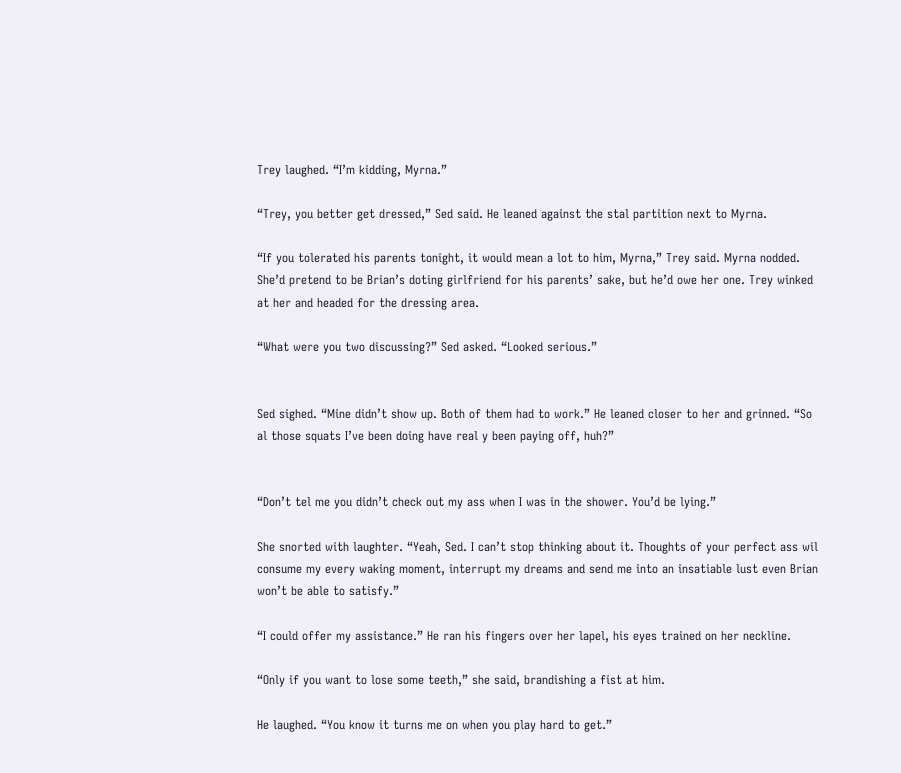Trey laughed. “I’m kidding, Myrna.”

“Trey, you better get dressed,” Sed said. He leaned against the stal partition next to Myrna.

“If you tolerated his parents tonight, it would mean a lot to him, Myrna,” Trey said. Myrna nodded. She’d pretend to be Brian’s doting girlfriend for his parents’ sake, but he’d owe her one. Trey winked at her and headed for the dressing area.

“What were you two discussing?” Sed asked. “Looked serious.”


Sed sighed. “Mine didn’t show up. Both of them had to work.” He leaned closer to her and grinned. “So al those squats I’ve been doing have real y been paying off, huh?”


“Don’t tel me you didn’t check out my ass when I was in the shower. You’d be lying.”

She snorted with laughter. “Yeah, Sed. I can’t stop thinking about it. Thoughts of your perfect ass wil consume my every waking moment, interrupt my dreams and send me into an insatiable lust even Brian won’t be able to satisfy.”

“I could offer my assistance.” He ran his fingers over her lapel, his eyes trained on her neckline.

“Only if you want to lose some teeth,” she said, brandishing a fist at him.

He laughed. “You know it turns me on when you play hard to get.”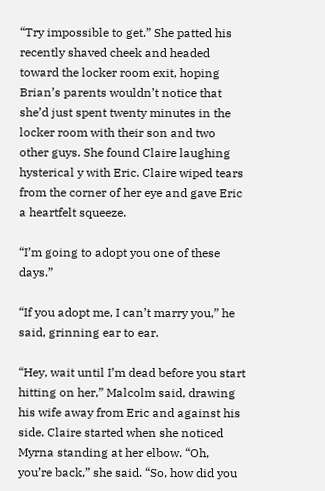“Try impossible to get.” She patted his recently shaved cheek and headed toward the locker room exit, hoping Brian’s parents wouldn’t notice that she’d just spent twenty minutes in the locker room with their son and two other guys. She found Claire laughing hysterical y with Eric. Claire wiped tears from the corner of her eye and gave Eric a heartfelt squeeze.

“I’m going to adopt you one of these days.”

“If you adopt me, I can’t marry you,” he said, grinning ear to ear.

“Hey, wait until I’m dead before you start hitting on her,” Malcolm said, drawing his wife away from Eric and against his side. Claire started when she noticed Myrna standing at her elbow. “Oh, you’re back,” she said. “So, how did you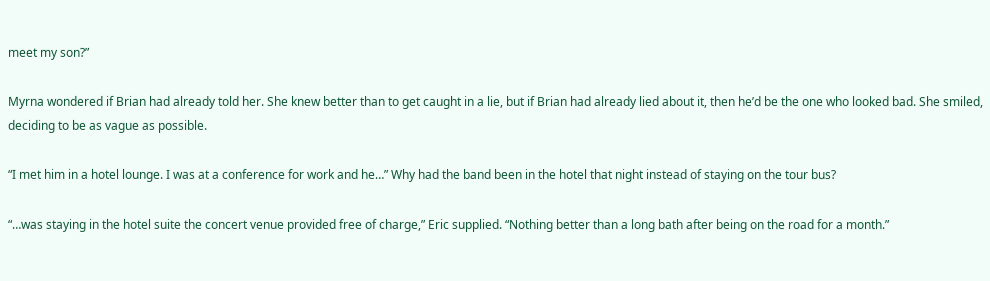meet my son?”

Myrna wondered if Brian had already told her. She knew better than to get caught in a lie, but if Brian had already lied about it, then he’d be the one who looked bad. She smiled, deciding to be as vague as possible.

“I met him in a hotel lounge. I was at a conference for work and he…” Why had the band been in the hotel that night instead of staying on the tour bus?

“…was staying in the hotel suite the concert venue provided free of charge,” Eric supplied. “Nothing better than a long bath after being on the road for a month.”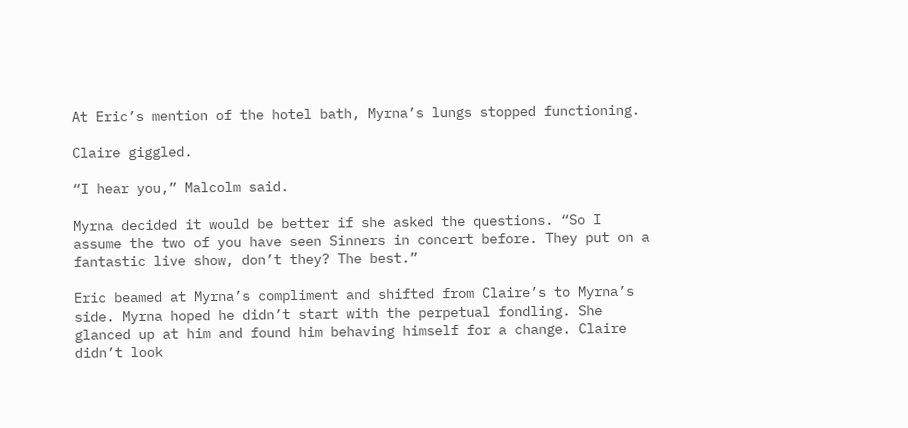At Eric’s mention of the hotel bath, Myrna’s lungs stopped functioning.

Claire giggled.

“I hear you,” Malcolm said.

Myrna decided it would be better if she asked the questions. “So I assume the two of you have seen Sinners in concert before. They put on a fantastic live show, don’t they? The best.”

Eric beamed at Myrna’s compliment and shifted from Claire’s to Myrna’s side. Myrna hoped he didn’t start with the perpetual fondling. She glanced up at him and found him behaving himself for a change. Claire didn’t look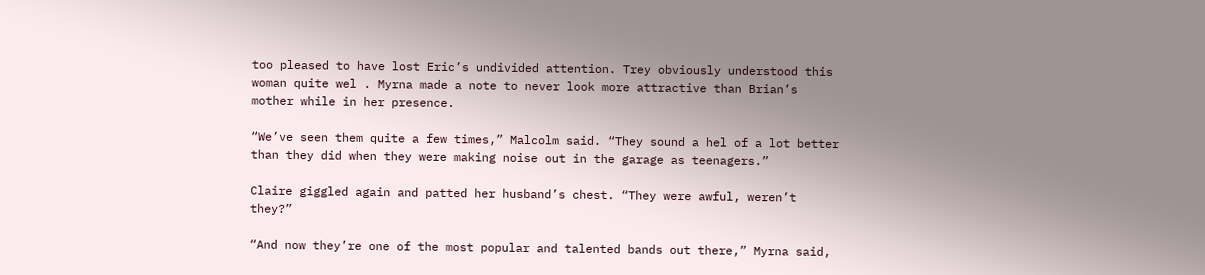too pleased to have lost Eric’s undivided attention. Trey obviously understood this woman quite wel . Myrna made a note to never look more attractive than Brian’s mother while in her presence.

“We’ve seen them quite a few times,” Malcolm said. “They sound a hel of a lot better than they did when they were making noise out in the garage as teenagers.”

Claire giggled again and patted her husband’s chest. “They were awful, weren’t they?”

“And now they’re one of the most popular and talented bands out there,” Myrna said,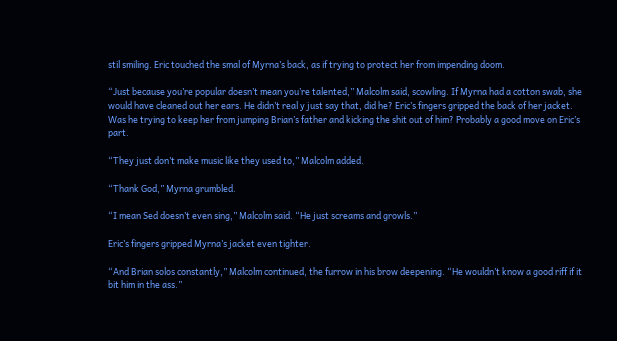stil smiling. Eric touched the smal of Myrna’s back, as if trying to protect her from impending doom.

“Just because you’re popular doesn’t mean you’re talented,” Malcolm said, scowling. If Myrna had a cotton swab, she would have cleaned out her ears. He didn’t real y just say that, did he? Eric’s fingers gripped the back of her jacket. Was he trying to keep her from jumping Brian’s father and kicking the shit out of him? Probably a good move on Eric’s part.

“They just don’t make music like they used to,” Malcolm added.

“Thank God,” Myrna grumbled.

“I mean Sed doesn’t even sing,” Malcolm said. “He just screams and growls.”

Eric’s fingers gripped Myrna’s jacket even tighter.

“And Brian solos constantly,” Malcolm continued, the furrow in his brow deepening. “He wouldn’t know a good riff if it bit him in the ass.”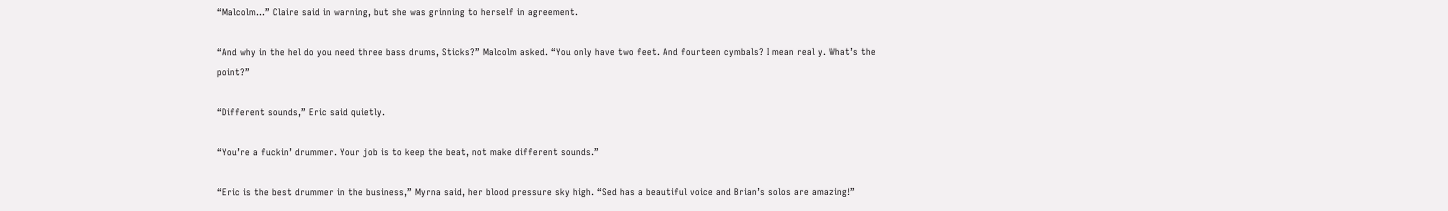“Malcolm…” Claire said in warning, but she was grinning to herself in agreement.

“And why in the hel do you need three bass drums, Sticks?” Malcolm asked. “You only have two feet. And fourteen cymbals? I mean real y. What’s the point?”

“Different sounds,” Eric said quietly.

“You’re a fuckin’ drummer. Your job is to keep the beat, not make different sounds.”

“Eric is the best drummer in the business,” Myrna said, her blood pressure sky high. “Sed has a beautiful voice and Brian’s solos are amazing!”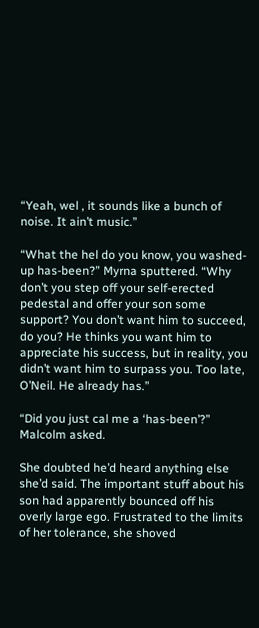“Yeah, wel , it sounds like a bunch of noise. It ain’t music.”

“What the hel do you know, you washed-up has-been?” Myrna sputtered. “Why don’t you step off your self-erected pedestal and offer your son some support? You don’t want him to succeed, do you? He thinks you want him to appreciate his success, but in reality, you didn’t want him to surpass you. Too late, O’Neil. He already has.”

“Did you just cal me a ‘has-been’?” Malcolm asked.

She doubted he’d heard anything else she’d said. The important stuff about his son had apparently bounced off his overly large ego. Frustrated to the limits of her tolerance, she shoved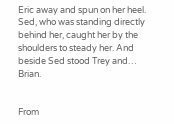Eric away and spun on her heel. Sed, who was standing directly behind her, caught her by the shoulders to steady her. And beside Sed stood Trey and… Brian.


From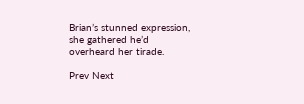Brian’s stunned expression, she gathered he’d overheard her tirade.

Prev Next